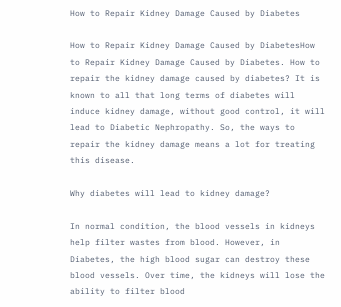How to Repair Kidney Damage Caused by Diabetes

How to Repair Kidney Damage Caused by DiabetesHow to Repair Kidney Damage Caused by Diabetes. How to repair the kidney damage caused by diabetes? It is known to all that long terms of diabetes will induce kidney damage, without good control, it will lead to Diabetic Nephropathy. So, the ways to repair the kidney damage means a lot for treating this disease.

Why diabetes will lead to kidney damage?

In normal condition, the blood vessels in kidneys help filter wastes from blood. However, in Diabetes, the high blood sugar can destroy these blood vessels. Over time, the kidneys will lose the ability to filter blood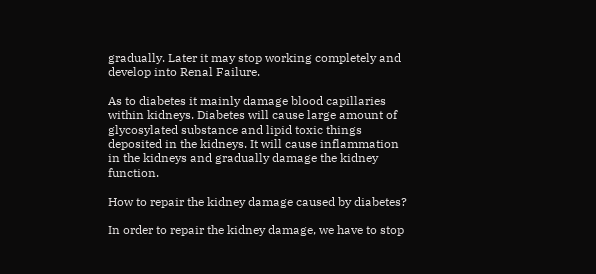gradually. Later it may stop working completely and develop into Renal Failure.

As to diabetes it mainly damage blood capillaries within kidneys. Diabetes will cause large amount of glycosylated substance and lipid toxic things deposited in the kidneys. It will cause inflammation in the kidneys and gradually damage the kidney function.

How to repair the kidney damage caused by diabetes?

In order to repair the kidney damage, we have to stop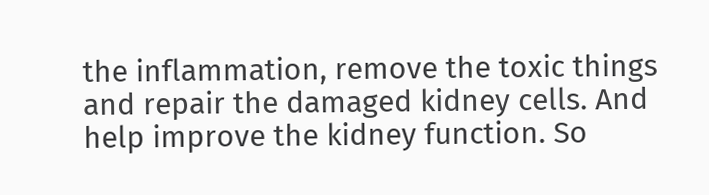the inflammation, remove the toxic things and repair the damaged kidney cells. And help improve the kidney function. So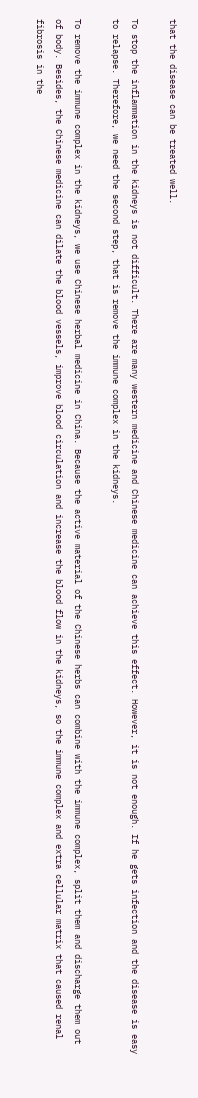that the disease can be treated well.

To stop the inflammation in the kidneys is not difficult. There are many western medicine and Chinese medicine can achieve this effect. However, it is not enough. If he gets infection and the disease is easy to relapse. Therefore, we need the second step, that is remove the immune complex in the kidneys.

To remove the immune complex in the kidneys, we use Chinese herbal medicine in China. Because the active material of the Chinese herbs can combine with the immune complex, split them and discharge them out of body. Besides, the Chinese medicine can dilate the blood vessels, improve blood circulation and increase the blood flow in the kidneys, so the immune complex and extra cellular matrix that caused renal fibrosis in the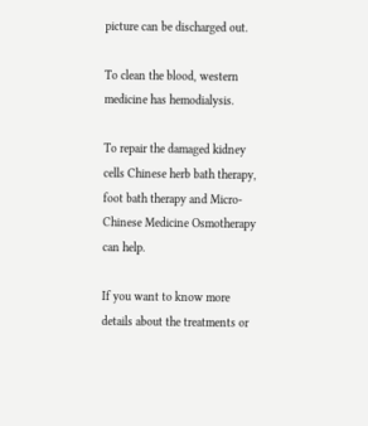picture can be discharged out.

To clean the blood, western medicine has hemodialysis.

To repair the damaged kidney cells Chinese herb bath therapy, foot bath therapy and Micro-Chinese Medicine Osmotherapy can help.

If you want to know more details about the treatments or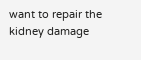want to repair the kidney damage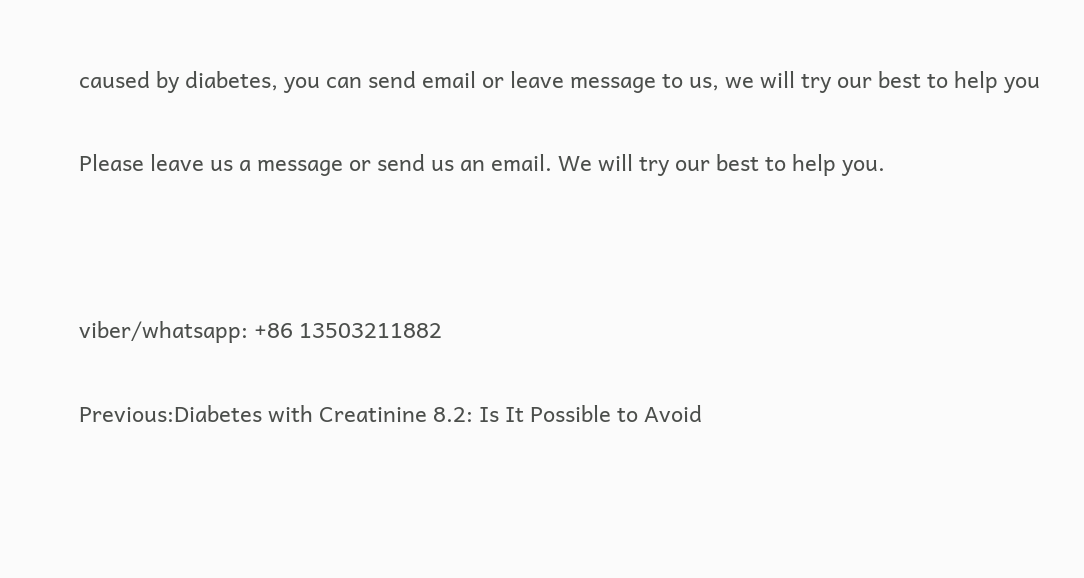caused by diabetes, you can send email or leave message to us, we will try our best to help you

Please leave us a message or send us an email. We will try our best to help you.



viber/whatsapp: +86 13503211882

Previous:Diabetes with Creatinine 8.2: Is It Possible to Avoid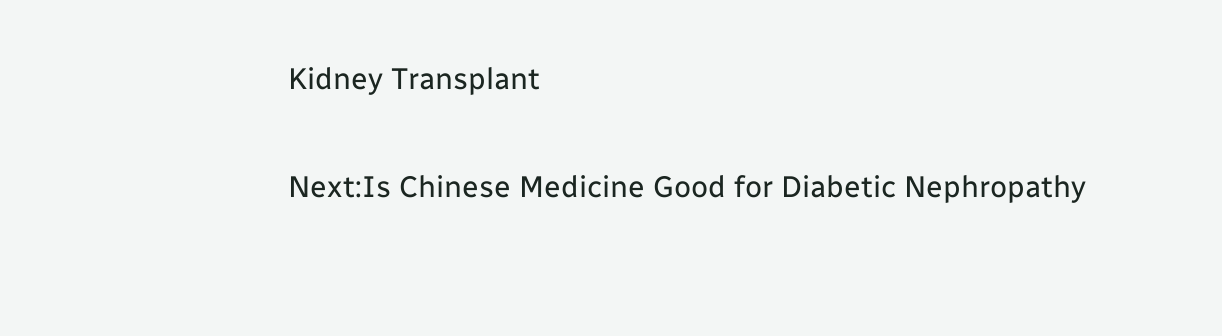Kidney Transplant

Next:Is Chinese Medicine Good for Diabetic Nephropathy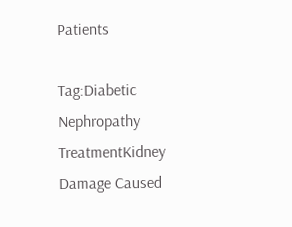Patients

Tag:Diabetic Nephropathy TreatmentKidney Damage Caused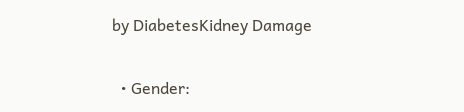by DiabetesKidney Damage

  • Gender: